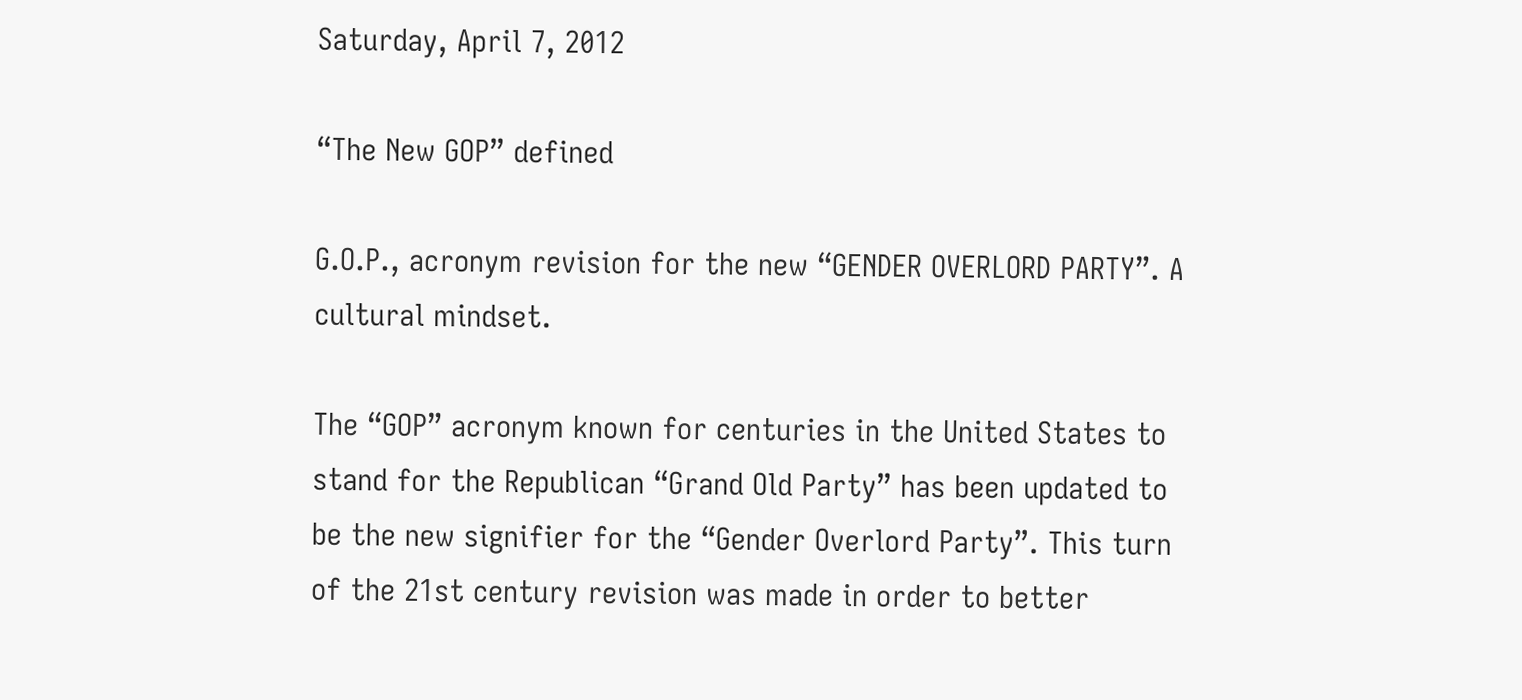Saturday, April 7, 2012

“The New GOP” defined

G.O.P., acronym revision for the new “GENDER OVERLORD PARTY”. A cultural mindset.

The “GOP” acronym known for centuries in the United States to stand for the Republican “Grand Old Party” has been updated to be the new signifier for the “Gender Overlord Party”. This turn of the 21st century revision was made in order to better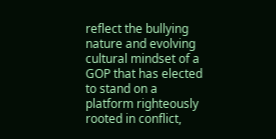reflect the bullying nature and evolving cultural mindset of a GOP that has elected to stand on a platform righteously rooted in conflict,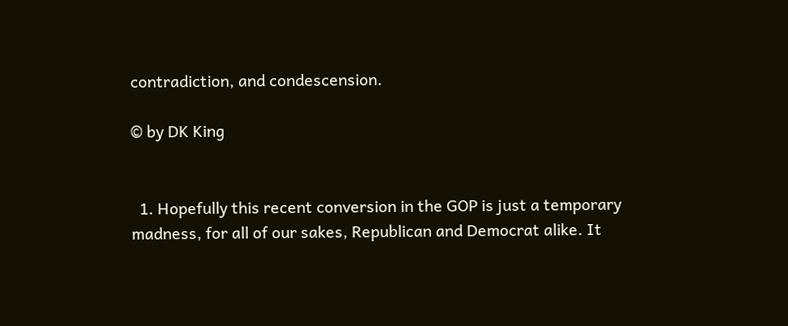contradiction, and condescension.

© by DK King


  1. Hopefully this recent conversion in the GOP is just a temporary madness, for all of our sakes, Republican and Democrat alike. It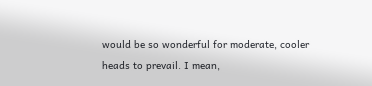would be so wonderful for moderate, cooler heads to prevail. I mean,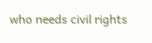who needs civil rights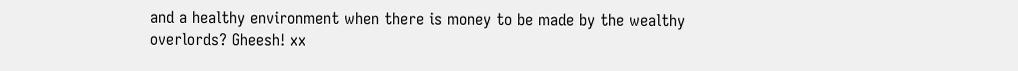and a healthy environment when there is money to be made by the wealthy overlords? Gheesh! xx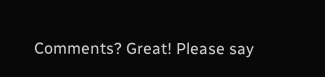Comments? Great! Please say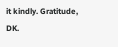it kindly. Gratitude, DK.